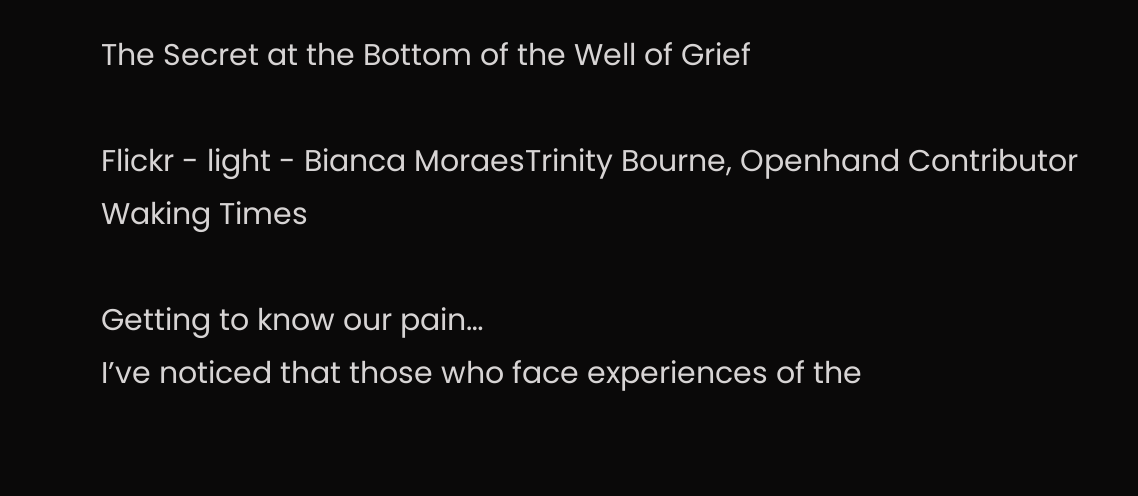The Secret at the Bottom of the Well of Grief

Flickr - light - Bianca MoraesTrinity Bourne, Openhand Contributor
Waking Times

Getting to know our pain…
I’ve noticed that those who face experiences of the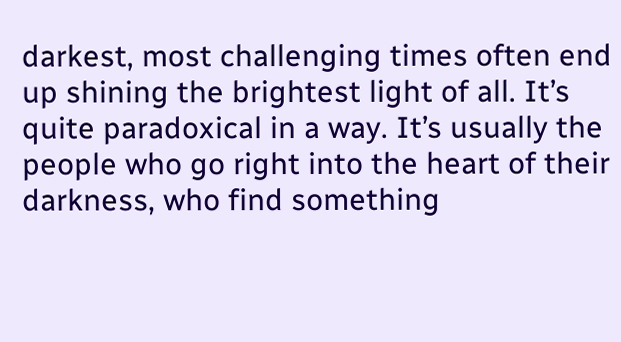darkest, most challenging times often end up shining the brightest light of all. It’s quite paradoxical in a way. It’s usually the people who go right into the heart of their darkness, who find something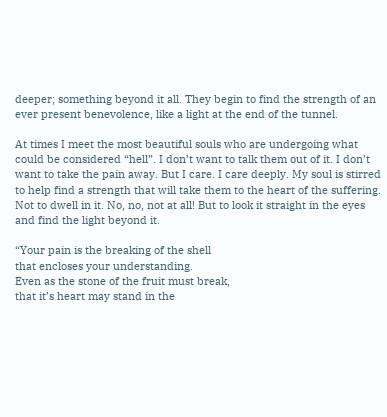deeper; something beyond it all. They begin to find the strength of an ever present benevolence, like a light at the end of the tunnel.

At times I meet the most beautiful souls who are undergoing what could be considered “hell”. I don’t want to talk them out of it. I don’t want to take the pain away. But I care. I care deeply. My soul is stirred to help find a strength that will take them to the heart of the suffering. Not to dwell in it. No, no, not at all! But to look it straight in the eyes and find the light beyond it.

“Your pain is the breaking of the shell
that encloses your understanding.
Even as the stone of the fruit must break,
that it’s heart may stand in the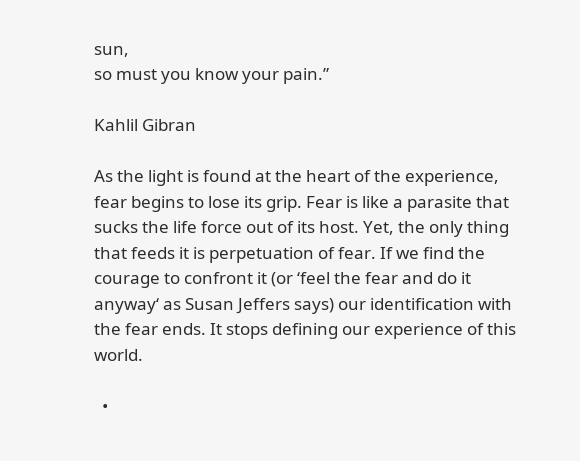sun,
so must you know your pain.”

Kahlil Gibran

As the light is found at the heart of the experience, fear begins to lose its grip. Fear is like a parasite that sucks the life force out of its host. Yet, the only thing that feeds it is perpetuation of fear. If we find the courage to confront it (or ‘feel the fear and do it anyway‘ as Susan Jeffers says) our identification with the fear ends. It stops defining our experience of this world.

  •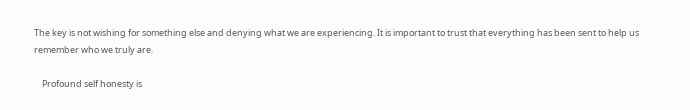The key is not wishing for something else and denying what we are experiencing. It is important to trust that everything has been sent to help us remember who we truly are.

    Profound self honesty is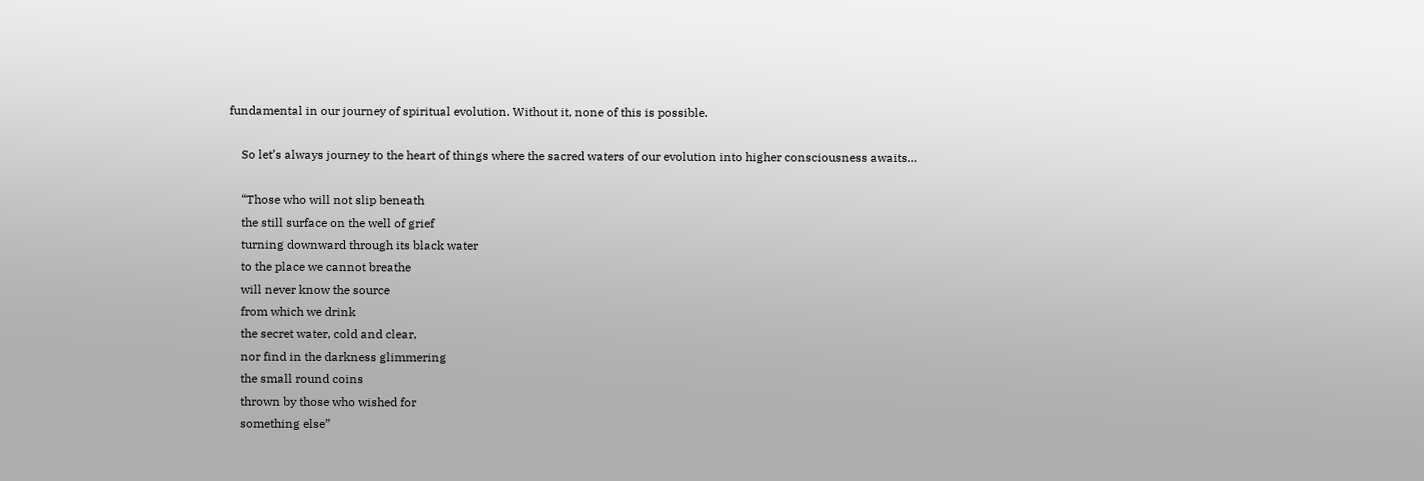fundamental in our journey of spiritual evolution. Without it, none of this is possible.

    So let’s always journey to the heart of things where the sacred waters of our evolution into higher consciousness awaits…

    “Those who will not slip beneath
    the still surface on the well of grief
    turning downward through its black water
    to the place we cannot breathe
    will never know the source
    from which we drink
    the secret water, cold and clear,
    nor find in the darkness glimmering
    the small round coins
    thrown by those who wished for
    something else”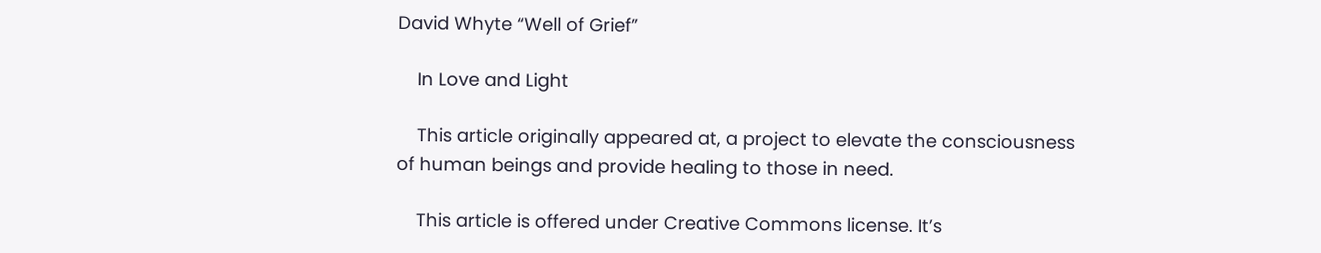David Whyte “Well of Grief”

    In Love and Light

    This article originally appeared at, a project to elevate the consciousness of human beings and provide healing to those in need.

    This article is offered under Creative Commons license. It’s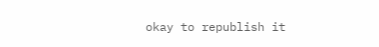okay to republish it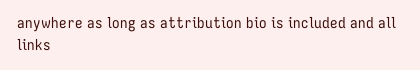anywhere as long as attribution bio is included and all links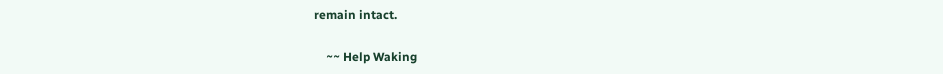remain intact.

    ~~ Help Waking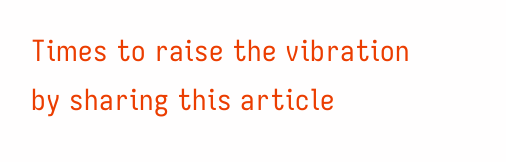Times to raise the vibration by sharing this article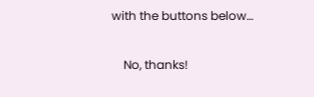with the buttons below…

    No, thanks!